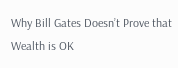Why Bill Gates Doesn’t Prove that Wealth is OK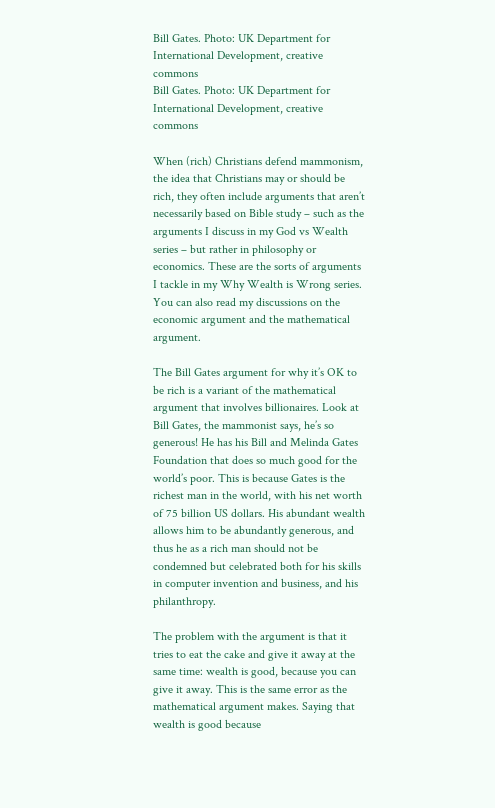Bill Gates. Photo: UK Department for International Development, creative commons
Bill Gates. Photo: UK Department for International Development, creative commons

When (rich) Christians defend mammonism, the idea that Christians may or should be rich, they often include arguments that aren’t necessarily based on Bible study – such as the arguments I discuss in my God vs Wealth series – but rather in philosophy or economics. These are the sorts of arguments I tackle in my Why Wealth is Wrong series. You can also read my discussions on the economic argument and the mathematical argument.

The Bill Gates argument for why it’s OK to be rich is a variant of the mathematical argument that involves billionaires. Look at Bill Gates, the mammonist says, he’s so generous! He has his Bill and Melinda Gates Foundation that does so much good for the world’s poor. This is because Gates is the richest man in the world, with his net worth of 75 billion US dollars. His abundant wealth allows him to be abundantly generous, and thus he as a rich man should not be condemned but celebrated both for his skills in computer invention and business, and his philanthropy.

The problem with the argument is that it tries to eat the cake and give it away at the same time: wealth is good, because you can give it away. This is the same error as the mathematical argument makes. Saying that wealth is good because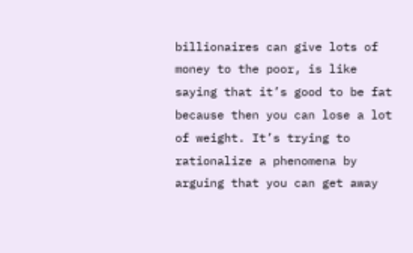billionaires can give lots of money to the poor, is like saying that it’s good to be fat because then you can lose a lot of weight. It’s trying to rationalize a phenomena by arguing that you can get away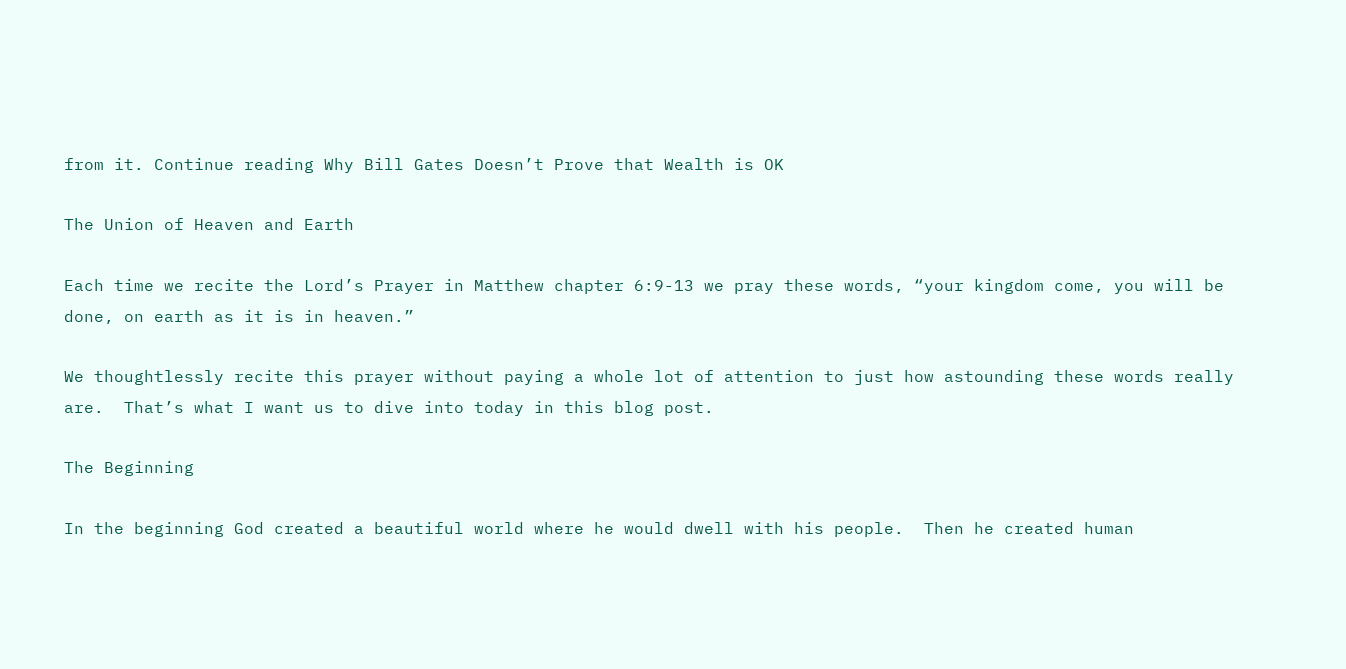from it. Continue reading Why Bill Gates Doesn’t Prove that Wealth is OK

The Union of Heaven and Earth

Each time we recite the Lord’s Prayer in Matthew chapter 6:9-13 we pray these words, “your kingdom come, you will be done, on earth as it is in heaven.”

We thoughtlessly recite this prayer without paying a whole lot of attention to just how astounding these words really are.  That’s what I want us to dive into today in this blog post.

The Beginning

In the beginning God created a beautiful world where he would dwell with his people.  Then he created human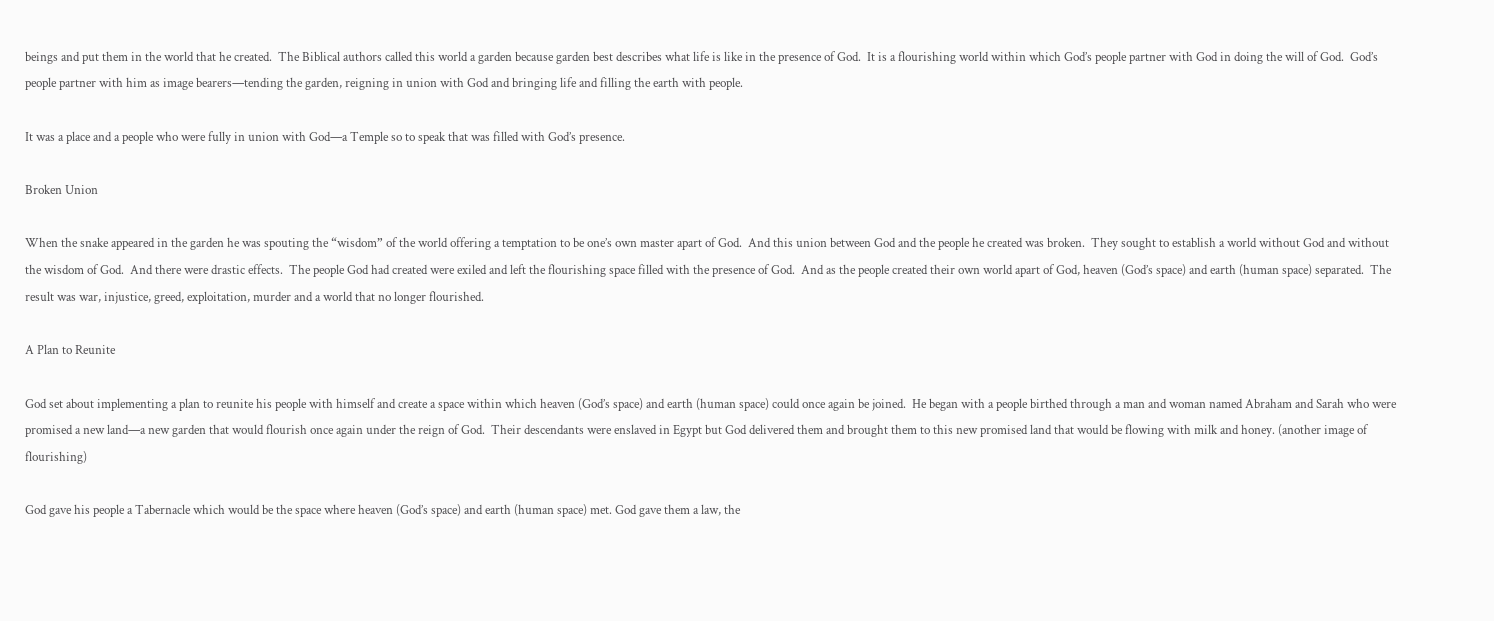beings and put them in the world that he created.  The Biblical authors called this world a garden because garden best describes what life is like in the presence of God.  It is a flourishing world within which God’s people partner with God in doing the will of God.  God’s people partner with him as image bearers—tending the garden, reigning in union with God and bringing life and filling the earth with people.

It was a place and a people who were fully in union with God—a Temple so to speak that was filled with God’s presence.

Broken Union

When the snake appeared in the garden he was spouting the “wisdom” of the world offering a temptation to be one’s own master apart of God.  And this union between God and the people he created was broken.  They sought to establish a world without God and without the wisdom of God.  And there were drastic effects.  The people God had created were exiled and left the flourishing space filled with the presence of God.  And as the people created their own world apart of God, heaven (God’s space) and earth (human space) separated.  The result was war, injustice, greed, exploitation, murder and a world that no longer flourished.

A Plan to Reunite

God set about implementing a plan to reunite his people with himself and create a space within which heaven (God’s space) and earth (human space) could once again be joined.  He began with a people birthed through a man and woman named Abraham and Sarah who were promised a new land—a new garden that would flourish once again under the reign of God.  Their descendants were enslaved in Egypt but God delivered them and brought them to this new promised land that would be flowing with milk and honey. (another image of flourishing)

God gave his people a Tabernacle which would be the space where heaven (God’s space) and earth (human space) met. God gave them a law, the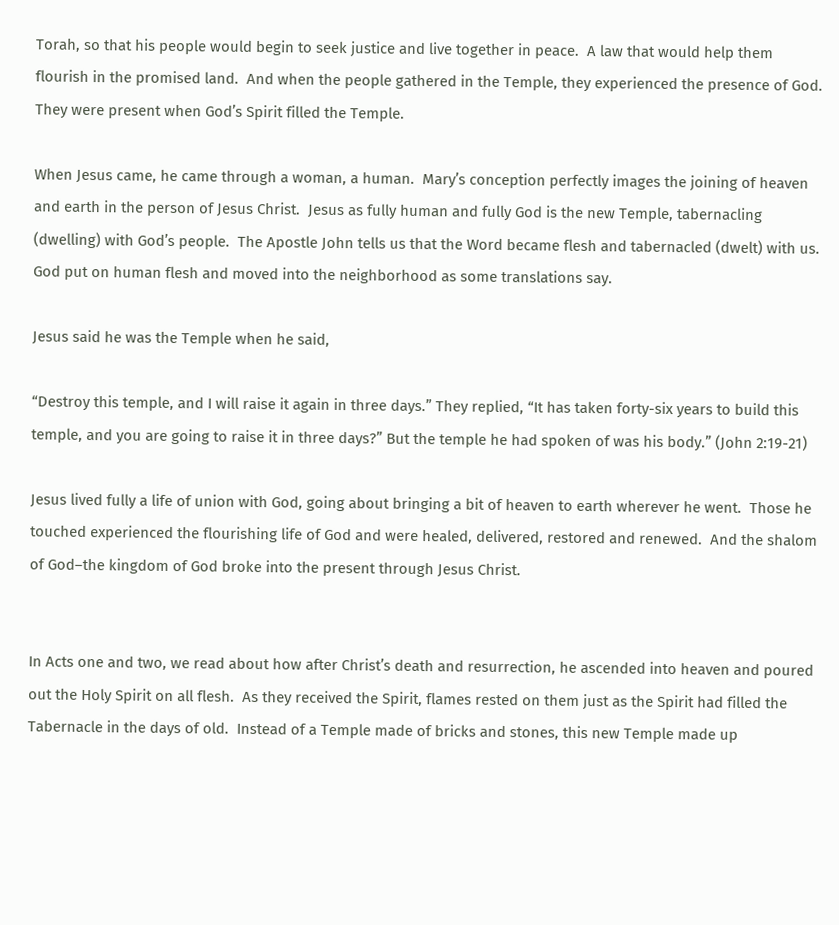Torah, so that his people would begin to seek justice and live together in peace.  A law that would help them flourish in the promised land.  And when the people gathered in the Temple, they experienced the presence of God.  They were present when God’s Spirit filled the Temple.

When Jesus came, he came through a woman, a human.  Mary’s conception perfectly images the joining of heaven and earth in the person of Jesus Christ.  Jesus as fully human and fully God is the new Temple, tabernacling (dwelling) with God’s people.  The Apostle John tells us that the Word became flesh and tabernacled (dwelt) with us.  God put on human flesh and moved into the neighborhood as some translations say.

Jesus said he was the Temple when he said,

“Destroy this temple, and I will raise it again in three days.” They replied, “It has taken forty-six years to build this temple, and you are going to raise it in three days?” But the temple he had spoken of was his body.” (John 2:19-21)

Jesus lived fully a life of union with God, going about bringing a bit of heaven to earth wherever he went.  Those he touched experienced the flourishing life of God and were healed, delivered, restored and renewed.  And the shalom of God–the kingdom of God broke into the present through Jesus Christ.


In Acts one and two, we read about how after Christ’s death and resurrection, he ascended into heaven and poured out the Holy Spirit on all flesh.  As they received the Spirit, flames rested on them just as the Spirit had filled the Tabernacle in the days of old.  Instead of a Temple made of bricks and stones, this new Temple made up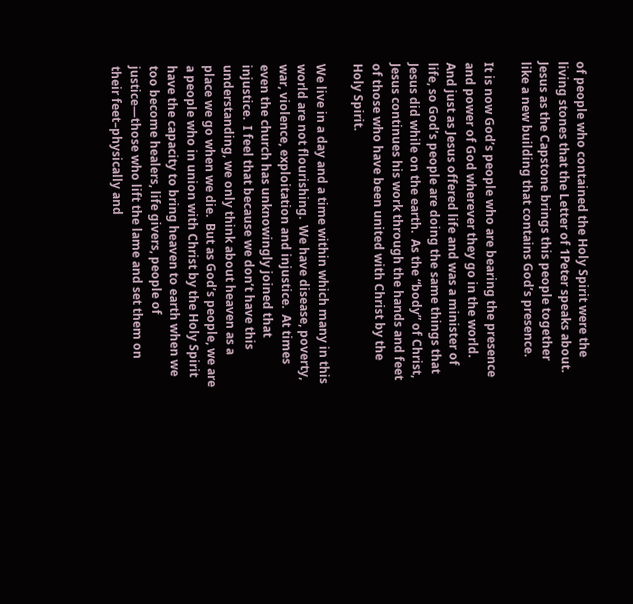of people who contained the Holy Spirit were the living stones that the Letter of 1Peter speaks about.  Jesus as the Capstone brings this people together like a new building that contains God’s presence.

It is now God’s people who are bearing the presence and power of God wherever they go in the world.  And just as Jesus offered life and was a minister of life, so God’s people are doing the same things that Jesus did while on the earth.  As the “body” of Christ, Jesus continues his work through the hands and feet of those who have been united with Christ by the Holy Spirit.

We live in a day and a time within which many in this world are not flourishing.  We have disease, poverty, war, violence, exploitation and injustice.  At times even the church has unknowingly joined that injustice.  I feel that because we don’t have this understanding, we only think about heaven as a place we go when we die.  But as God’s people, we are a people who in union with Christ by the Holy Spirit have the capacity to bring heaven to earth when we too become healers, life givers, people of justice—those who lift the lame and set them on their feet–physically and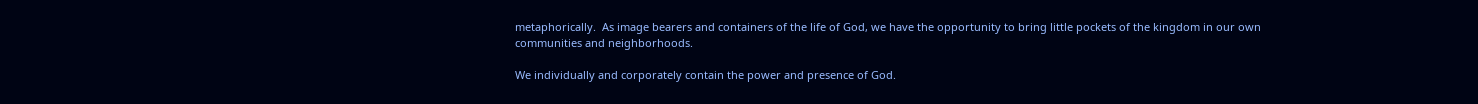metaphorically.  As image bearers and containers of the life of God, we have the opportunity to bring little pockets of the kingdom in our own communities and neighborhoods.

We individually and corporately contain the power and presence of God.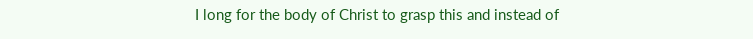I long for the body of Christ to grasp this and instead of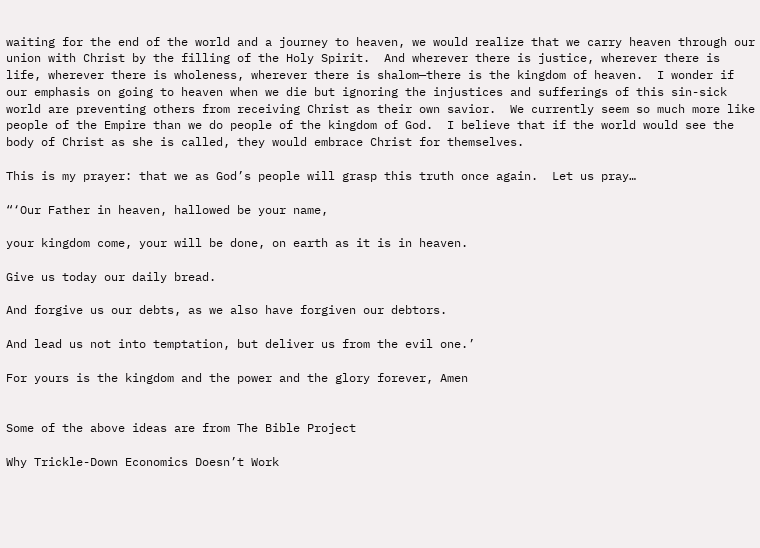waiting for the end of the world and a journey to heaven, we would realize that we carry heaven through our union with Christ by the filling of the Holy Spirit.  And wherever there is justice, wherever there is life, wherever there is wholeness, wherever there is shalom—there is the kingdom of heaven.  I wonder if our emphasis on going to heaven when we die but ignoring the injustices and sufferings of this sin-sick world are preventing others from receiving Christ as their own savior.  We currently seem so much more like people of the Empire than we do people of the kingdom of God.  I believe that if the world would see the body of Christ as she is called, they would embrace Christ for themselves.

This is my prayer: that we as God’s people will grasp this truth once again.  Let us pray…

“‘Our Father in heaven, hallowed be your name,

your kingdom come, your will be done, on earth as it is in heaven.

Give us today our daily bread.

And forgive us our debts, as we also have forgiven our debtors.

And lead us not into temptation, but deliver us from the evil one.’

For yours is the kingdom and the power and the glory forever, Amen


Some of the above ideas are from The Bible Project

Why Trickle-Down Economics Doesn’t Work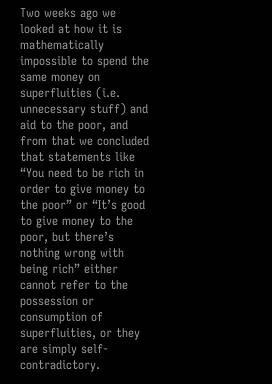Two weeks ago we looked at how it is mathematically impossible to spend the same money on superfluities (i.e. unnecessary stuff) and aid to the poor, and from that we concluded that statements like “You need to be rich in order to give money to the poor” or “It’s good to give money to the poor, but there’s nothing wrong with being rich” either cannot refer to the possession or consumption of superfluities, or they are simply self-contradictory.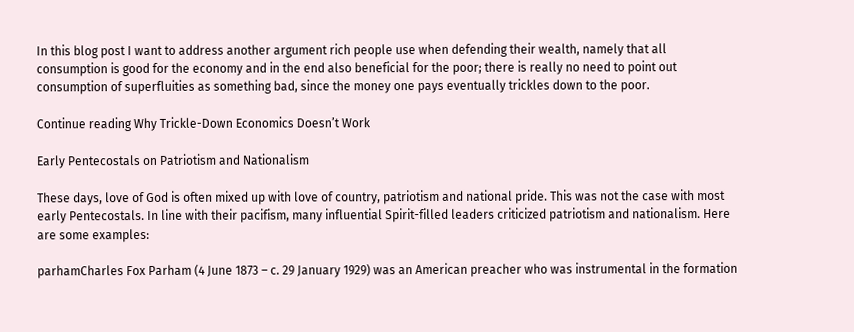In this blog post I want to address another argument rich people use when defending their wealth, namely that all consumption is good for the economy and in the end also beneficial for the poor; there is really no need to point out consumption of superfluities as something bad, since the money one pays eventually trickles down to the poor.

Continue reading Why Trickle-Down Economics Doesn’t Work

Early Pentecostals on Patriotism and Nationalism

These days, love of God is often mixed up with love of country, patriotism and national pride. This was not the case with most early Pentecostals. In line with their pacifism, many influential Spirit-filled leaders criticized patriotism and nationalism. Here are some examples:

parhamCharles Fox Parham (4 June 1873 – c. 29 January 1929) was an American preacher who was instrumental in the formation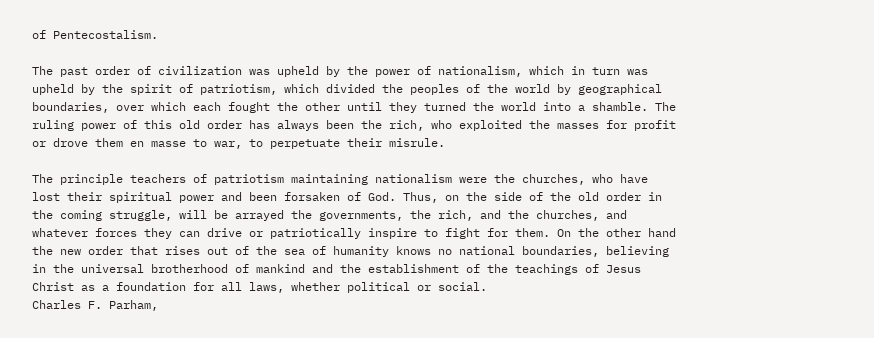of Pentecostalism.

The past order of civilization was upheld by the power of nationalism, which in turn was upheld by the spirit of patriotism, which divided the peoples of the world by geographical boundaries, over which each fought the other until they turned the world into a shamble. The ruling power of this old order has always been the rich, who exploited the masses for profit or drove them en masse to war, to perpetuate their misrule.

The principle teachers of patriotism maintaining nationalism were the churches, who have lost their spiritual power and been forsaken of God. Thus, on the side of the old order in the coming struggle, will be arrayed the governments, the rich, and the churches, and whatever forces they can drive or patriotically inspire to fight for them. On the other hand the new order that rises out of the sea of humanity knows no national boundaries, believing in the universal brotherhood of mankind and the establishment of the teachings of Jesus Christ as a foundation for all laws, whether political or social.
Charles F. Parham,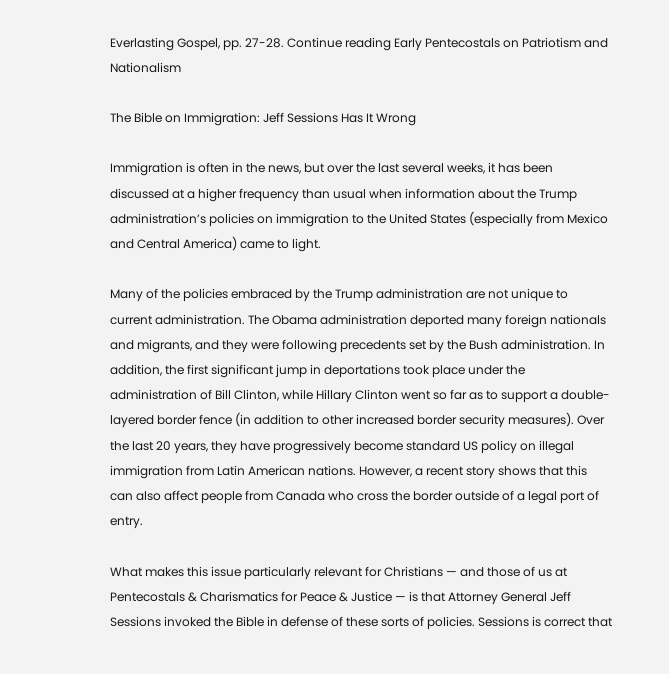Everlasting Gospel, pp. 27-28. Continue reading Early Pentecostals on Patriotism and Nationalism

The Bible on Immigration: Jeff Sessions Has It Wrong

Immigration is often in the news, but over the last several weeks, it has been discussed at a higher frequency than usual when information about the Trump administration’s policies on immigration to the United States (especially from Mexico and Central America) came to light.

Many of the policies embraced by the Trump administration are not unique to current administration. The Obama administration deported many foreign nationals and migrants, and they were following precedents set by the Bush administration. In addition, the first significant jump in deportations took place under the administration of Bill Clinton, while Hillary Clinton went so far as to support a double-layered border fence (in addition to other increased border security measures). Over the last 20 years, they have progressively become standard US policy on illegal immigration from Latin American nations. However, a recent story shows that this can also affect people from Canada who cross the border outside of a legal port of entry.

What makes this issue particularly relevant for Christians — and those of us at Pentecostals & Charismatics for Peace & Justice — is that Attorney General Jeff Sessions invoked the Bible in defense of these sorts of policies. Sessions is correct that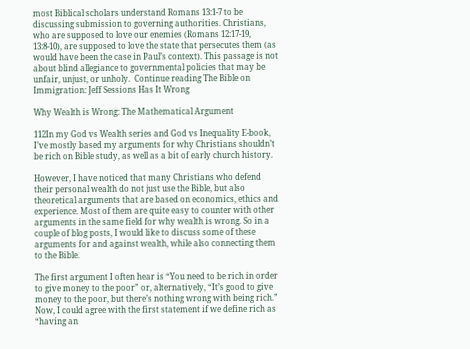most Biblical scholars understand Romans 13:1-7 to be discussing submission to governing authorities. Christians, who are supposed to love our enemies (Romans 12:17-19, 13:8-10), are supposed to love the state that persecutes them (as would have been the case in Paul’s context). This passage is not about blind allegiance to governmental policies that may be unfair, unjust, or unholy.  Continue reading The Bible on Immigration: Jeff Sessions Has It Wrong

Why Wealth is Wrong: The Mathematical Argument

112In my God vs Wealth series and God vs Inequality E-book, I’ve mostly based my arguments for why Christians shouldn’t be rich on Bible study, as well as a bit of early church history.

However, I have noticed that many Christians who defend their personal wealth do not just use the Bible, but also theoretical arguments that are based on economics, ethics and experience. Most of them are quite easy to counter with other arguments in the same field for why wealth is wrong. So in a couple of blog posts, I would like to discuss some of these arguments for and against wealth, while also connecting them to the Bible.

The first argument I often hear is “You need to be rich in order to give money to the poor” or, alternatively, “It’s good to give money to the poor, but there’s nothing wrong with being rich.” Now, I could agree with the first statement if we define rich as “having an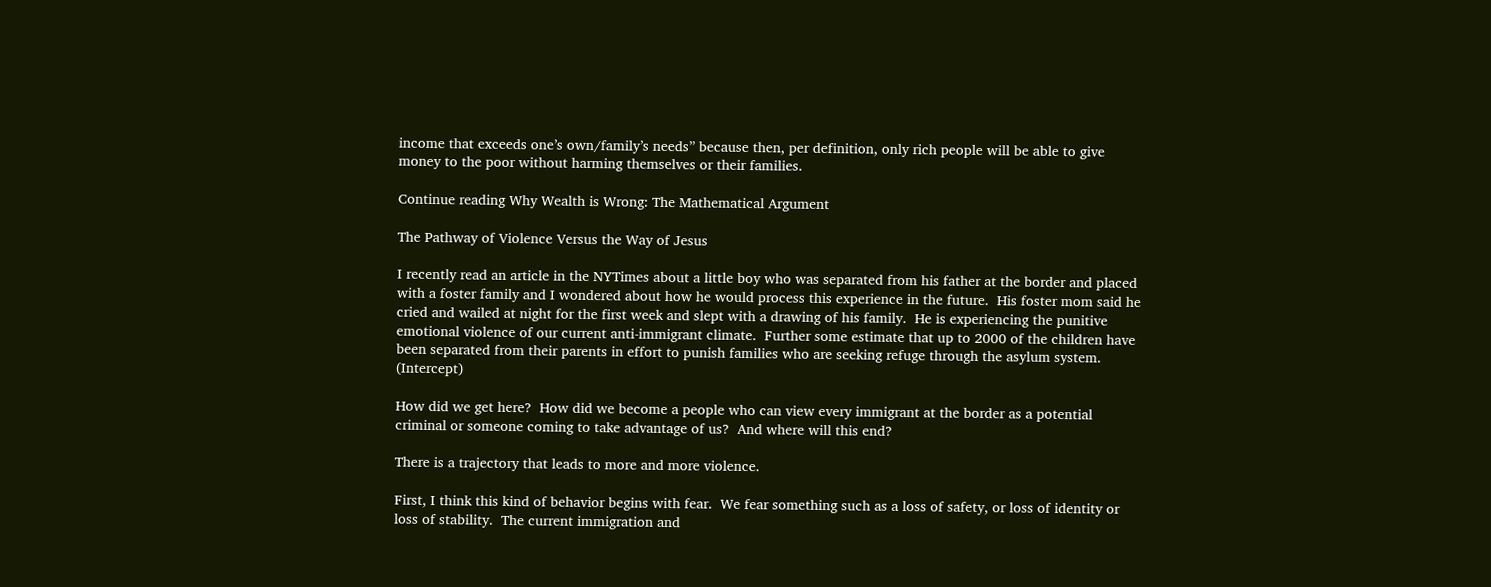income that exceeds one’s own/family’s needs” because then, per definition, only rich people will be able to give money to the poor without harming themselves or their families.

Continue reading Why Wealth is Wrong: The Mathematical Argument

The Pathway of Violence Versus the Way of Jesus

I recently read an article in the NYTimes about a little boy who was separated from his father at the border and placed with a foster family and I wondered about how he would process this experience in the future.  His foster mom said he cried and wailed at night for the first week and slept with a drawing of his family.  He is experiencing the punitive emotional violence of our current anti-immigrant climate.  Further some estimate that up to 2000 of the children have been separated from their parents in effort to punish families who are seeking refuge through the asylum system.  (Intercept)

How did we get here?  How did we become a people who can view every immigrant at the border as a potential criminal or someone coming to take advantage of us?  And where will this end?

There is a trajectory that leads to more and more violence.

First, I think this kind of behavior begins with fear.  We fear something such as a loss of safety, or loss of identity or loss of stability.  The current immigration and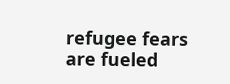refugee fears are fueled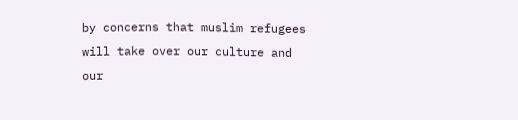by concerns that muslim refugees will take over our culture and our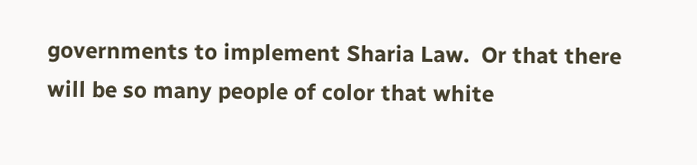governments to implement Sharia Law.  Or that there will be so many people of color that white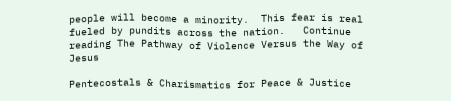people will become a minority.  This fear is real fueled by pundits across the nation.   Continue reading The Pathway of Violence Versus the Way of Jesus

Pentecostals & Charismatics for Peace & Justice